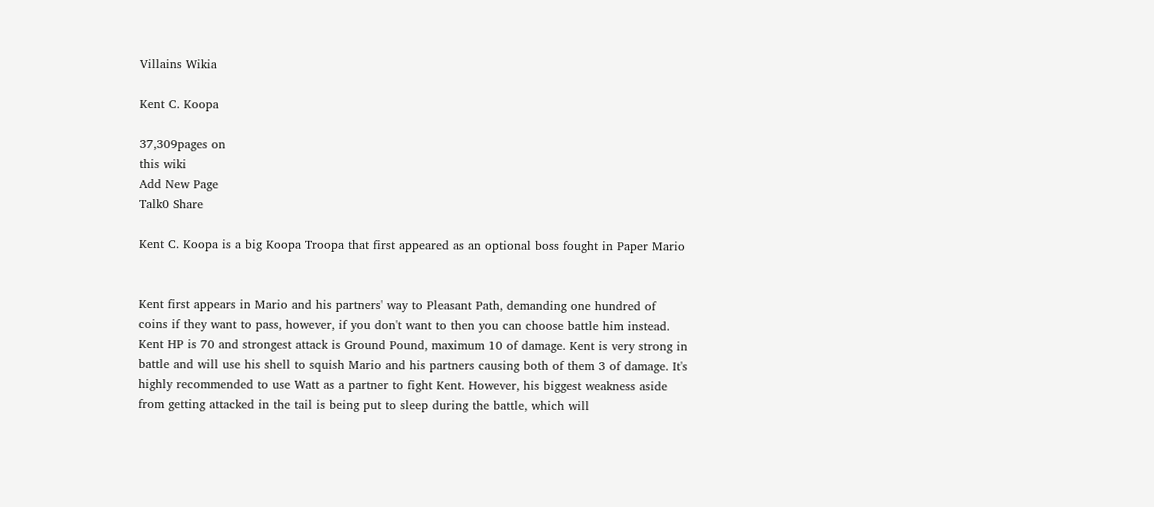Villains Wikia

Kent C. Koopa

37,309pages on
this wiki
Add New Page
Talk0 Share

Kent C. Koopa is a big Koopa Troopa that first appeared as an optional boss fought in Paper Mario


Kent first appears in Mario and his partners' way to Pleasant Path, demanding one hundred of coins if they want to pass, however, if you don't want to then you can choose battle him instead. Kent HP is 70 and strongest attack is Ground Pound, maximum 10 of damage. Kent is very strong in battle and will use his shell to squish Mario and his partners causing both of them 3 of damage. It's highly recommended to use Watt as a partner to fight Kent. However, his biggest weakness aside from getting attacked in the tail is being put to sleep during the battle, which will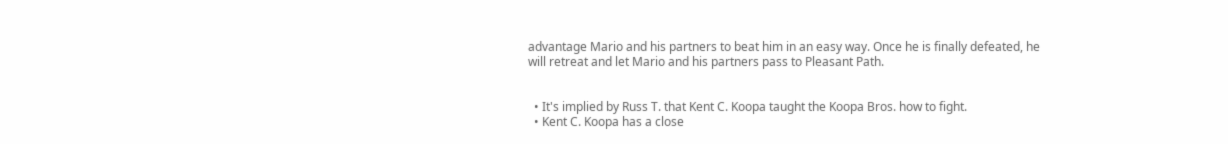advantage Mario and his partners to beat him in an easy way. Once he is finally defeated, he will retreat and let Mario and his partners pass to Pleasant Path.


  • It's implied by Russ T. that Kent C. Koopa taught the Koopa Bros. how to fight.
  • Kent C. Koopa has a close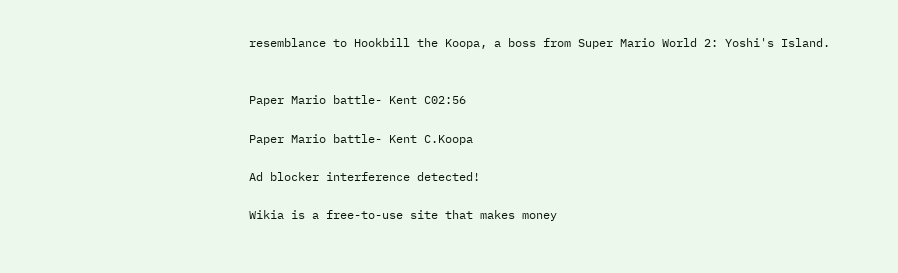resemblance to Hookbill the Koopa, a boss from Super Mario World 2: Yoshi's Island.


Paper Mario battle- Kent C02:56

Paper Mario battle- Kent C.Koopa

Ad blocker interference detected!

Wikia is a free-to-use site that makes money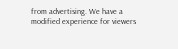from advertising. We have a modified experience for viewers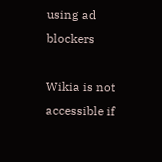using ad blockers

Wikia is not accessible if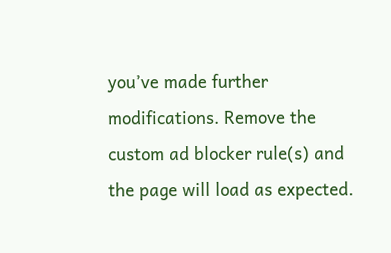you’ve made further modifications. Remove the custom ad blocker rule(s) and the page will load as expected.